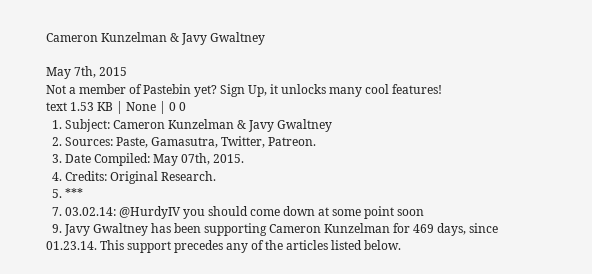Cameron Kunzelman & Javy Gwaltney

May 7th, 2015
Not a member of Pastebin yet? Sign Up, it unlocks many cool features!
text 1.53 KB | None | 0 0
  1. Subject: Cameron Kunzelman & Javy Gwaltney
  2. Sources: Paste, Gamasutra, Twitter, Patreon.
  3. Date Compiled: May 07th, 2015.
  4. Credits: Original Research.
  5. ***
  7. 03.02.14: @HurdyIV you should come down at some point soon
  9. Javy Gwaltney has been supporting Cameron Kunzelman for 469 days, since 01.23.14. This support precedes any of the articles listed below.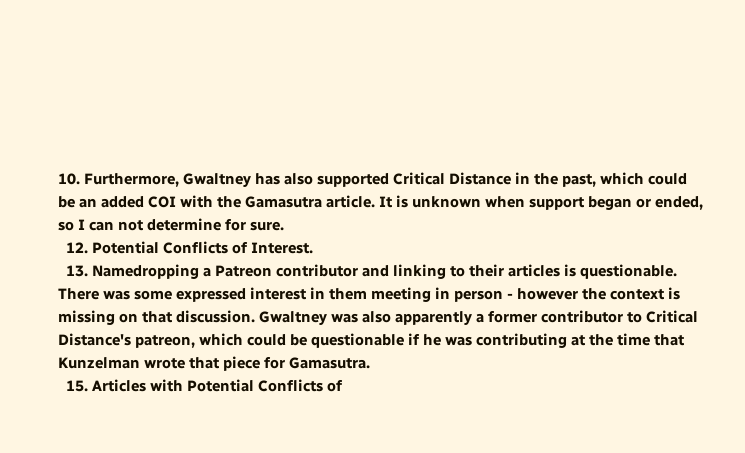10. Furthermore, Gwaltney has also supported Critical Distance in the past, which could be an added COI with the Gamasutra article. It is unknown when support began or ended, so I can not determine for sure.
  12. Potential Conflicts of Interest.
  13. Namedropping a Patreon contributor and linking to their articles is questionable. There was some expressed interest in them meeting in person - however the context is missing on that discussion. Gwaltney was also apparently a former contributor to Critical Distance's patreon, which could be questionable if he was contributing at the time that Kunzelman wrote that piece for Gamasutra.
  15. Articles with Potential Conflicts of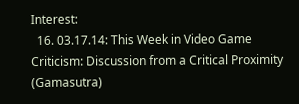Interest:
  16. 03.17.14: This Week in Video Game Criticism: Discussion from a Critical Proximity (Gamasutra)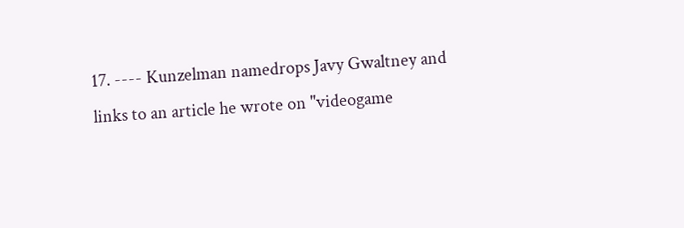17. ---- Kunzelman namedrops Javy Gwaltney and links to an article he wrote on "videogame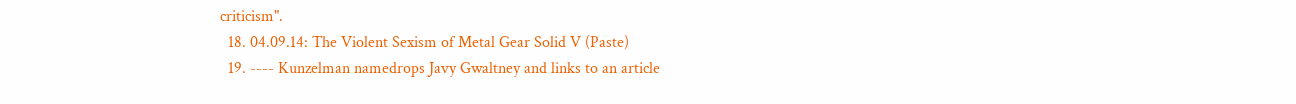criticism".
  18. 04.09.14: The Violent Sexism of Metal Gear Solid V (Paste)
  19. ---- Kunzelman namedrops Javy Gwaltney and links to an article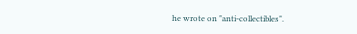he wrote on "anti-collectibles".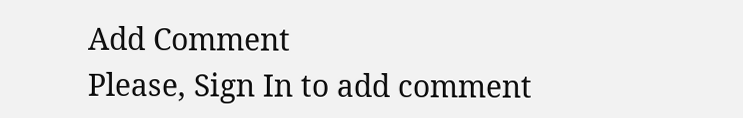Add Comment
Please, Sign In to add comment